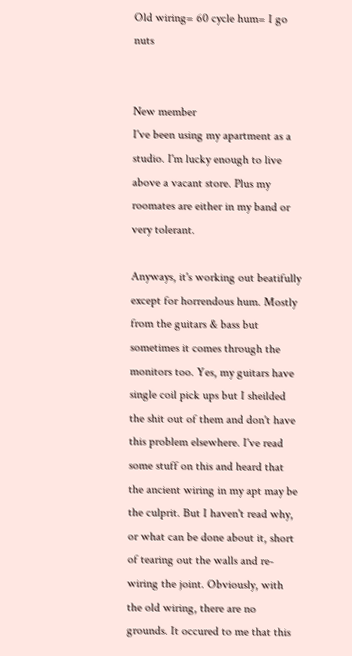Old wiring= 60 cycle hum= I go nuts


New member
I've been using my apartment as a studio. I'm lucky enough to live above a vacant store. Plus my roomates are either in my band or very tolerant.

Anyways, it's working out beatifully except for horrendous hum. Mostly from the guitars & bass but sometimes it comes through the monitors too. Yes, my guitars have single coil pick ups but I sheilded the shit out of them and don't have this problem elsewhere. I've read some stuff on this and heard that the ancient wiring in my apt may be the culprit. But I haven't read why, or what can be done about it, short of tearing out the walls and re-wiring the joint. Obviously, with the old wiring, there are no grounds. It occured to me that this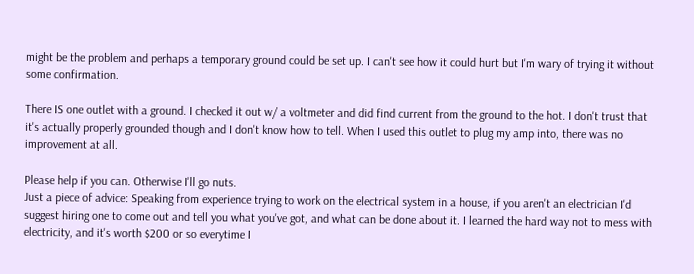might be the problem and perhaps a temporary ground could be set up. I can't see how it could hurt but I'm wary of trying it without some confirmation.

There IS one outlet with a ground. I checked it out w/ a voltmeter and did find current from the ground to the hot. I don't trust that it's actually properly grounded though and I don't know how to tell. When I used this outlet to plug my amp into, there was no improvement at all.

Please help if you can. Otherwise I'll go nuts.
Just a piece of advice: Speaking from experience trying to work on the electrical system in a house, if you aren't an electrician I'd suggest hiring one to come out and tell you what you've got, and what can be done about it. I learned the hard way not to mess with electricity, and it's worth $200 or so everytime I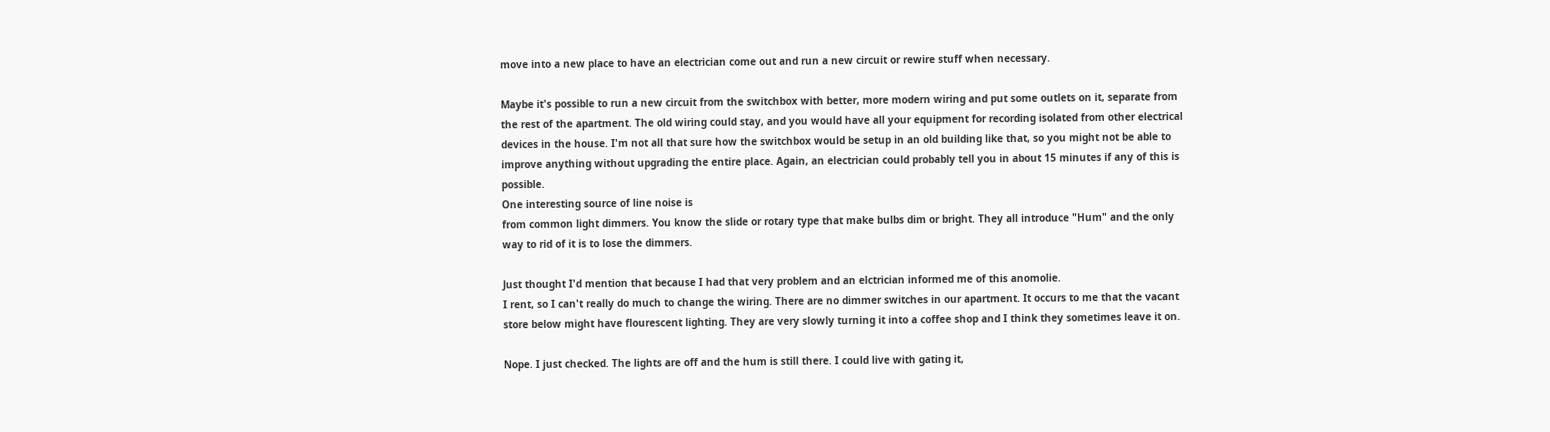move into a new place to have an electrician come out and run a new circuit or rewire stuff when necessary.

Maybe it's possible to run a new circuit from the switchbox with better, more modern wiring and put some outlets on it, separate from the rest of the apartment. The old wiring could stay, and you would have all your equipment for recording isolated from other electrical devices in the house. I'm not all that sure how the switchbox would be setup in an old building like that, so you might not be able to improve anything without upgrading the entire place. Again, an electrician could probably tell you in about 15 minutes if any of this is possible.
One interesting source of line noise is
from common light dimmers. You know the slide or rotary type that make bulbs dim or bright. They all introduce "Hum" and the only way to rid of it is to lose the dimmers.

Just thought I'd mention that because I had that very problem and an elctrician informed me of this anomolie.
I rent, so I can't really do much to change the wiring. There are no dimmer switches in our apartment. It occurs to me that the vacant store below might have flourescent lighting. They are very slowly turning it into a coffee shop and I think they sometimes leave it on.

Nope. I just checked. The lights are off and the hum is still there. I could live with gating it,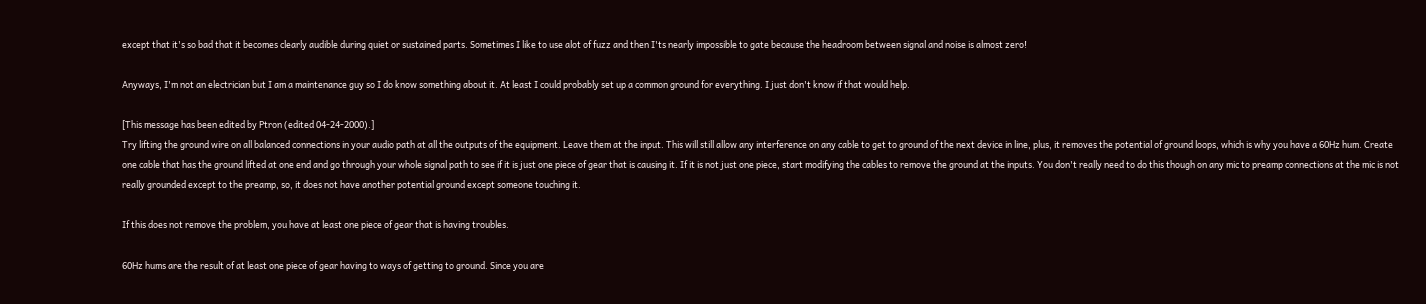except that it's so bad that it becomes clearly audible during quiet or sustained parts. Sometimes I like to use alot of fuzz and then I'ts nearly impossible to gate because the headroom between signal and noise is almost zero!

Anyways, I'm not an electrician but I am a maintenance guy so I do know something about it. At least I could probably set up a common ground for everything. I just don't know if that would help.

[This message has been edited by Ptron (edited 04-24-2000).]
Try lifting the ground wire on all balanced connections in your audio path at all the outputs of the equipment. Leave them at the input. This will still allow any interference on any cable to get to ground of the next device in line, plus, it removes the potential of ground loops, which is why you have a 60Hz hum. Create one cable that has the ground lifted at one end and go through your whole signal path to see if it is just one piece of gear that is causing it. If it is not just one piece, start modifying the cables to remove the ground at the inputs. You don't really need to do this though on any mic to preamp connections at the mic is not really grounded except to the preamp, so, it does not have another potential ground except someone touching it.

If this does not remove the problem, you have at least one piece of gear that is having troubles.

60Hz hums are the result of at least one piece of gear having to ways of getting to ground. Since you are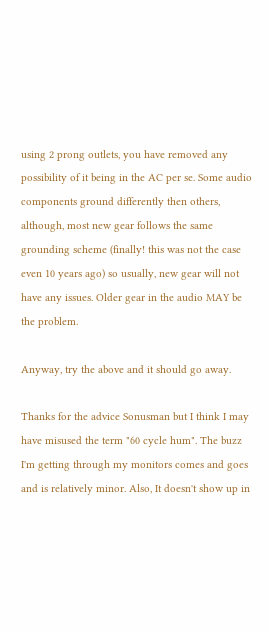using 2 prong outlets, you have removed any possibility of it being in the AC per se. Some audio components ground differently then others, although, most new gear follows the same grounding scheme (finally! this was not the case even 10 years ago) so usually, new gear will not have any issues. Older gear in the audio MAY be the problem.

Anyway, try the above and it should go away.

Thanks for the advice Sonusman but I think I may have misused the term "60 cycle hum". The buzz I'm getting through my monitors comes and goes and is relatively minor. Also, It doesn't show up in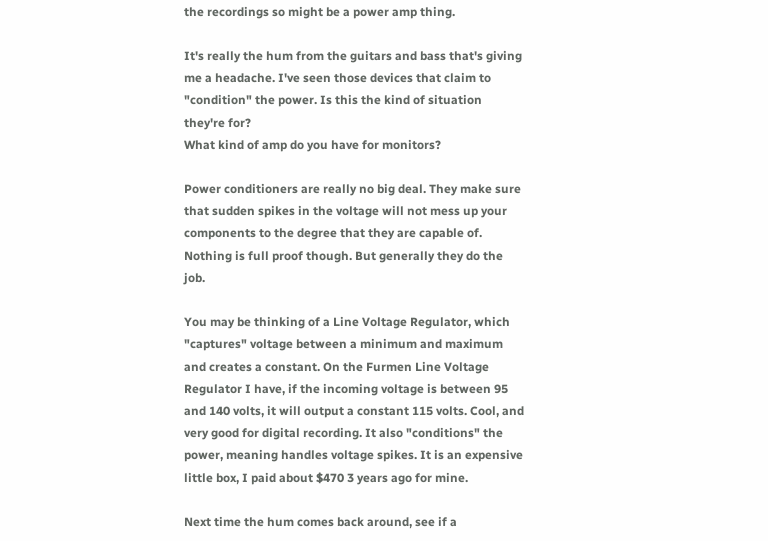the recordings so might be a power amp thing.

It's really the hum from the guitars and bass that's giving me a headache. I've seen those devices that claim to "condition" the power. Is this the kind of situation they're for?
What kind of amp do you have for monitors?

Power conditioners are really no big deal. They make sure that sudden spikes in the voltage will not mess up your components to the degree that they are capable of. Nothing is full proof though. But generally they do the job.

You may be thinking of a Line Voltage Regulator, which "captures" voltage between a minimum and maximum and creates a constant. On the Furmen Line Voltage Regulator I have, if the incoming voltage is between 95 and 140 volts, it will output a constant 115 volts. Cool, and very good for digital recording. It also "conditions" the power, meaning handles voltage spikes. It is an expensive little box, I paid about $470 3 years ago for mine.

Next time the hum comes back around, see if a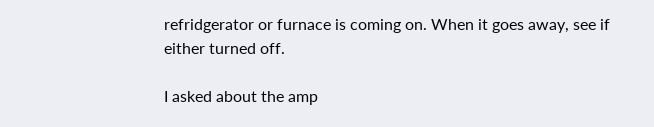refridgerator or furnace is coming on. When it goes away, see if either turned off.

I asked about the amp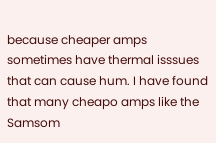because cheaper amps sometimes have thermal isssues that can cause hum. I have found that many cheapo amps like the Samsom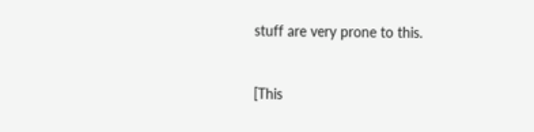stuff are very prone to this.


[This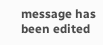message has been edited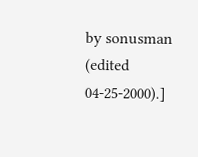by sonusman (edited 04-25-2000).]